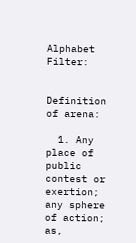Alphabet Filter:


Definition of arena:

  1. Any place of public contest or exertion; any sphere of action; as,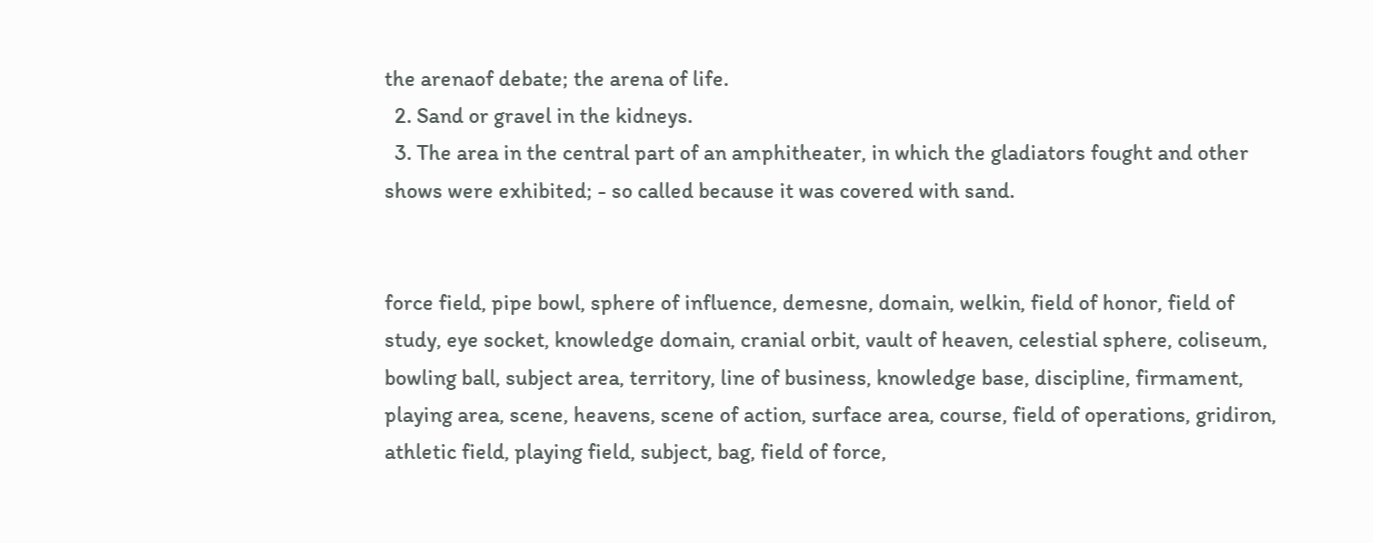the arenaof debate; the arena of life.
  2. Sand or gravel in the kidneys.
  3. The area in the central part of an amphitheater, in which the gladiators fought and other shows were exhibited; - so called because it was covered with sand.


force field, pipe bowl, sphere of influence, demesne, domain, welkin, field of honor, field of study, eye socket, knowledge domain, cranial orbit, vault of heaven, celestial sphere, coliseum, bowling ball, subject area, territory, line of business, knowledge base, discipline, firmament, playing area, scene, heavens, scene of action, surface area, course, field of operations, gridiron, athletic field, playing field, subject, bag, field of force,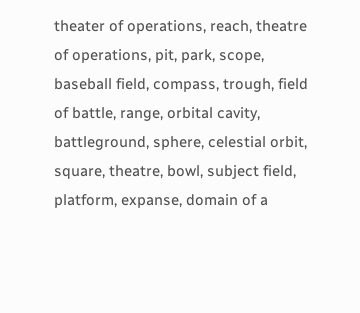theater of operations, reach, theatre of operations, pit, park, scope, baseball field, compass, trough, field of battle, range, orbital cavity, battleground, sphere, celestial orbit, square, theatre, bowl, subject field, platform, expanse, domain of a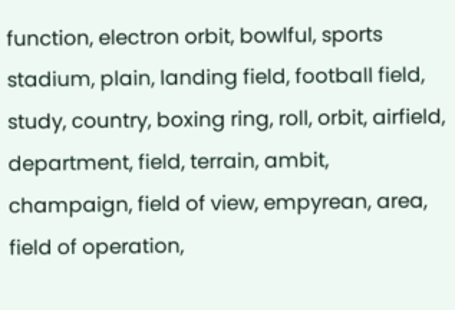function, electron orbit, bowlful, sports stadium, plain, landing field, football field, study, country, boxing ring, roll, orbit, airfield, department, field, terrain, ambit, champaign, field of view, empyrean, area, field of operation,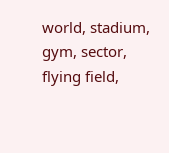world, stadium, gym, sector, flying field,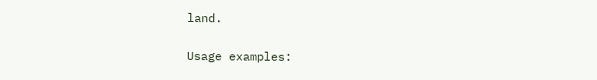land.

Usage examples: